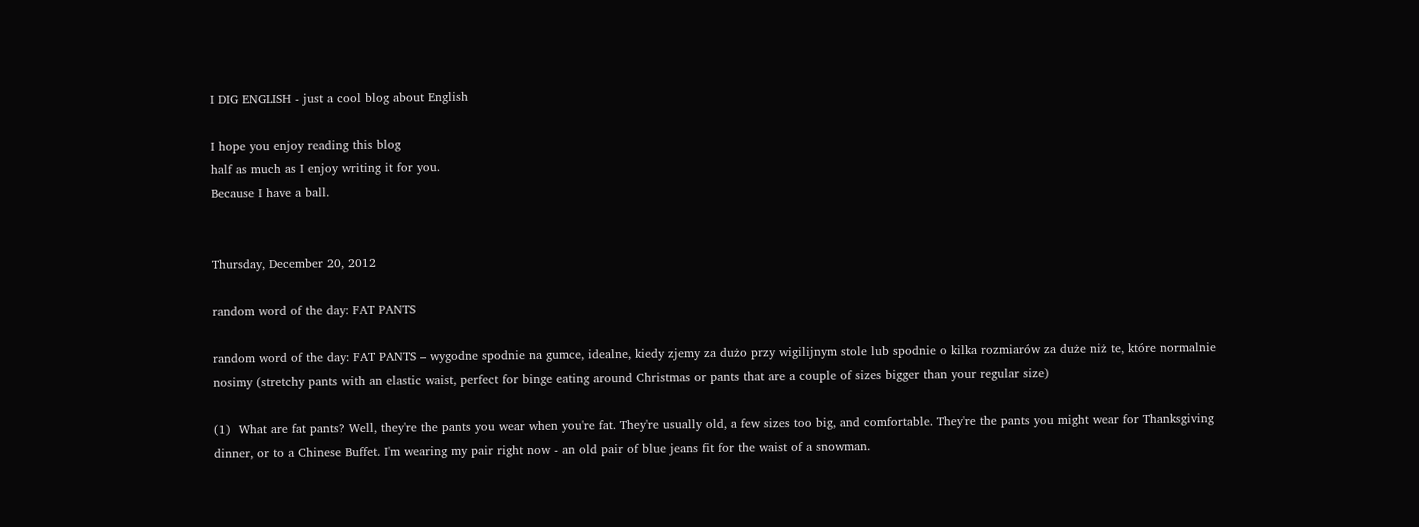I DIG ENGLISH - just a cool blog about English

I hope you enjoy reading this blog
half as much as I enjoy writing it for you.
Because I have a ball.


Thursday, December 20, 2012

random word of the day: FAT PANTS

random word of the day: FAT PANTS – wygodne spodnie na gumce, idealne, kiedy zjemy za dużo przy wigilijnym stole lub spodnie o kilka rozmiarów za duże niż te, które normalnie nosimy (stretchy pants with an elastic waist, perfect for binge eating around Christmas or pants that are a couple of sizes bigger than your regular size)

(1)  What are fat pants? Well, they're the pants you wear when you're fat. They're usually old, a few sizes too big, and comfortable. They're the pants you might wear for Thanksgiving dinner, or to a Chinese Buffet. I'm wearing my pair right now - an old pair of blue jeans fit for the waist of a snowman.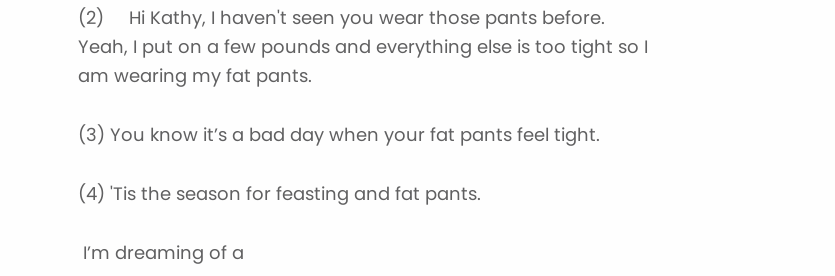(2)     Hi Kathy, I haven't seen you wear those pants before.
Yeah, I put on a few pounds and everything else is too tight so I am wearing my fat pants.

(3) You know it’s a bad day when your fat pants feel tight.

(4) 'Tis the season for feasting and fat pants.

 I’m dreaming of a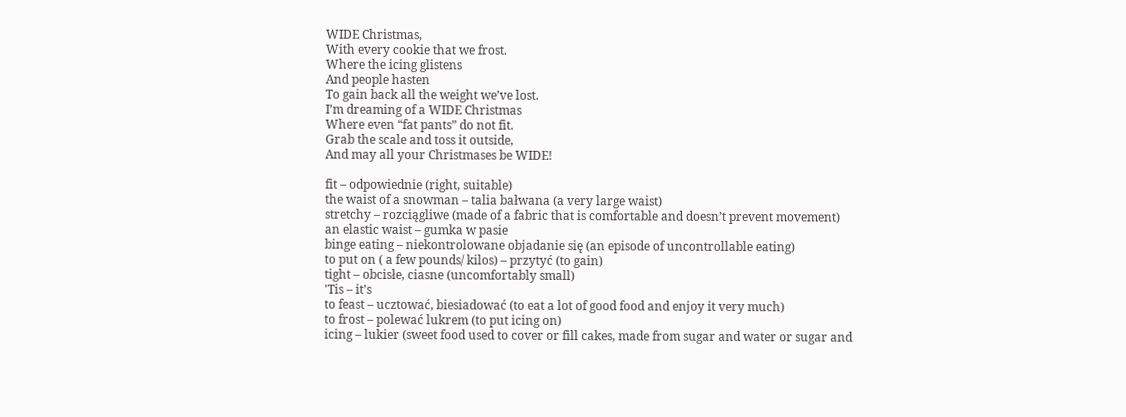WIDE Christmas,
With every cookie that we frost.
Where the icing glistens
And people hasten
To gain back all the weight we’ve lost.
I’m dreaming of a WIDE Christmas
Where even “fat pants” do not fit.
Grab the scale and toss it outside,
And may all your Christmases be WIDE!

fit – odpowiednie (right, suitable)
the waist of a snowman – talia bałwana (a very large waist)
stretchy – rozciągliwe (made of a fabric that is comfortable and doesn’t prevent movement)
an elastic waist – gumka w pasie
binge eating – niekontrolowane objadanie się (an episode of uncontrollable eating)
to put on ( a few pounds/ kilos) – przytyć (to gain)
tight – obcisłe, ciasne (uncomfortably small)
'Tis – it’s
to feast – ucztować, biesiadować (to eat a lot of good food and enjoy it very much)
to frost – polewać lukrem (to put icing on)
icing – lukier (sweet food used to cover or fill cakes, made from sugar and water or sugar and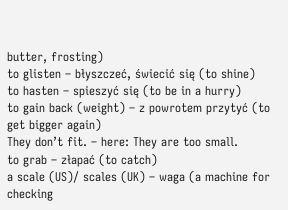butter, frosting)
to glisten – błyszczeć, świecić się (to shine)
to hasten – spieszyć się (to be in a hurry)
to gain back (weight) – z powrotem przytyć (to get bigger again)
They don’t fit. – here: They are too small.
to grab – złapać (to catch)
a scale (US)/ scales (UK) – waga (a machine for checking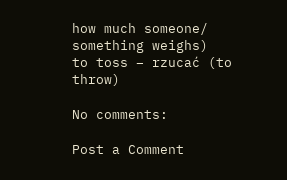how much someone/ something weighs)
to toss – rzucać (to throw)

No comments:

Post a Comment